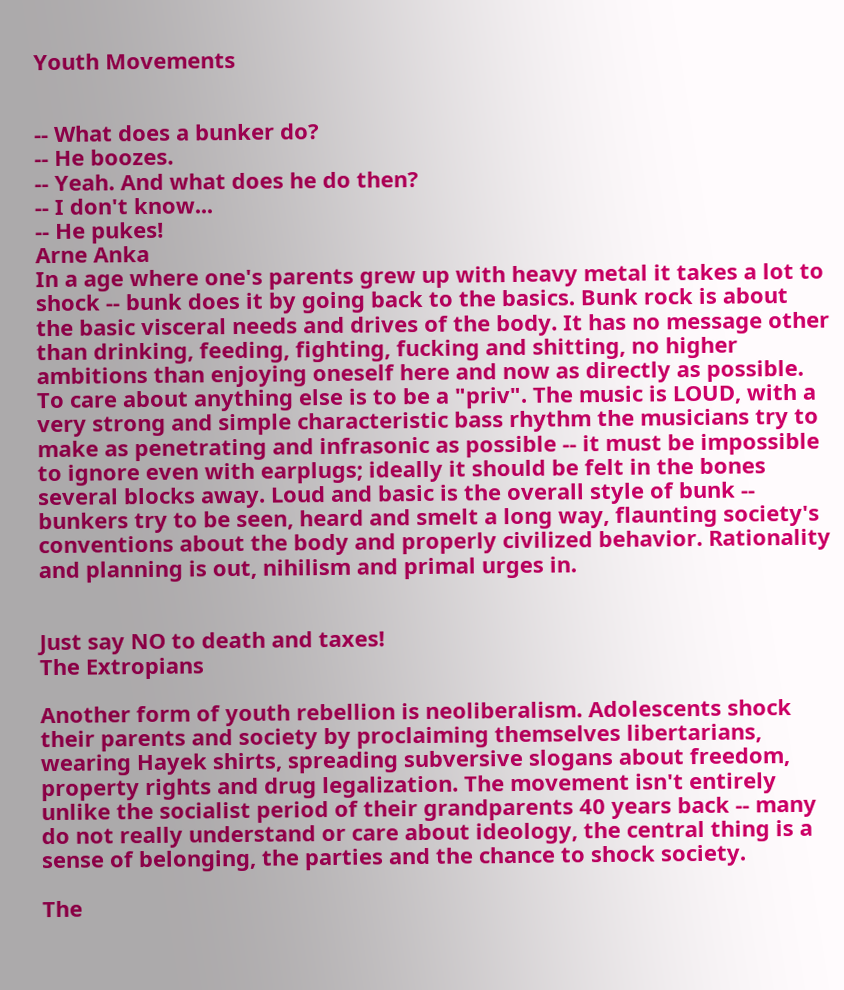Youth Movements


-- What does a bunker do?
-- He boozes.
-- Yeah. And what does he do then?
-- I don't know...
-- He pukes!
Arne Anka
In a age where one's parents grew up with heavy metal it takes a lot to shock -- bunk does it by going back to the basics. Bunk rock is about the basic visceral needs and drives of the body. It has no message other than drinking, feeding, fighting, fucking and shitting, no higher ambitions than enjoying oneself here and now as directly as possible. To care about anything else is to be a "priv". The music is LOUD, with a very strong and simple characteristic bass rhythm the musicians try to make as penetrating and infrasonic as possible -- it must be impossible to ignore even with earplugs; ideally it should be felt in the bones several blocks away. Loud and basic is the overall style of bunk -- bunkers try to be seen, heard and smelt a long way, flaunting society's conventions about the body and properly civilized behavior. Rationality and planning is out, nihilism and primal urges in.


Just say NO to death and taxes!
The Extropians

Another form of youth rebellion is neoliberalism. Adolescents shock their parents and society by proclaiming themselves libertarians, wearing Hayek shirts, spreading subversive slogans about freedom, property rights and drug legalization. The movement isn't entirely unlike the socialist period of their grandparents 40 years back -- many do not really understand or care about ideology, the central thing is a sense of belonging, the parties and the chance to shock society.

The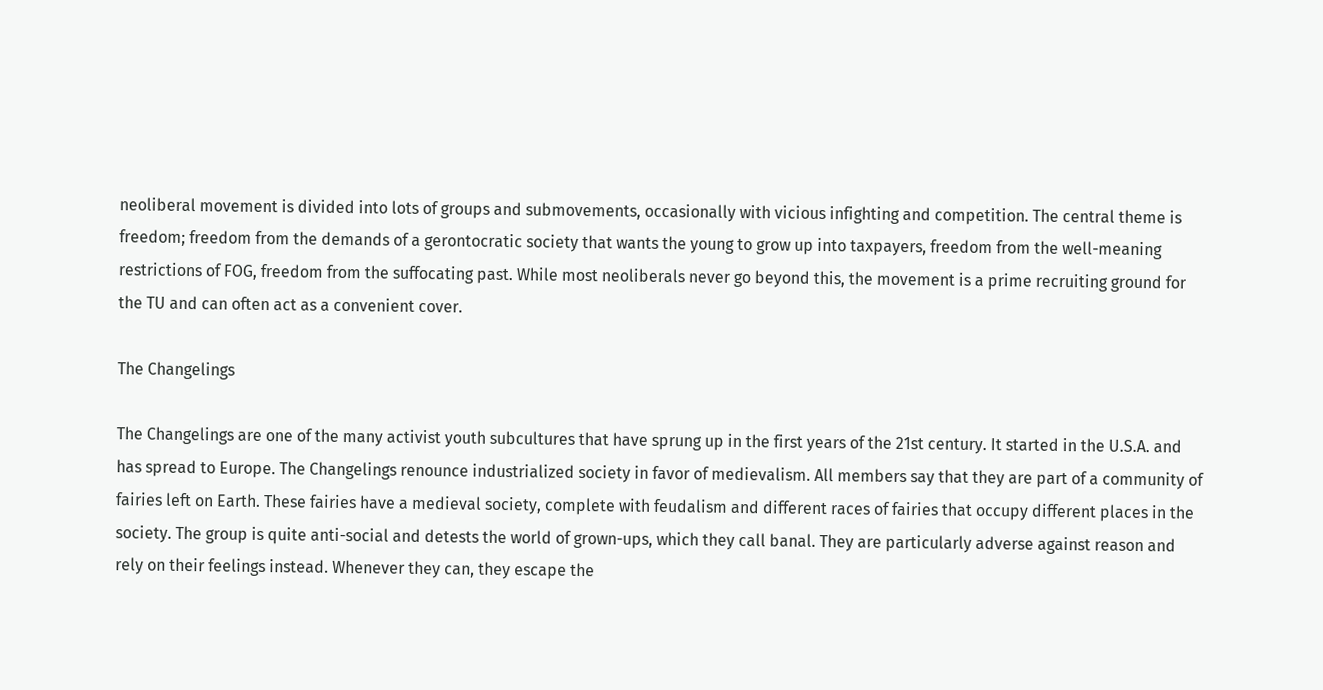neoliberal movement is divided into lots of groups and submovements, occasionally with vicious infighting and competition. The central theme is freedom; freedom from the demands of a gerontocratic society that wants the young to grow up into taxpayers, freedom from the well-meaning restrictions of FOG, freedom from the suffocating past. While most neoliberals never go beyond this, the movement is a prime recruiting ground for the TU and can often act as a convenient cover.

The Changelings

The Changelings are one of the many activist youth subcultures that have sprung up in the first years of the 21st century. It started in the U.S.A. and has spread to Europe. The Changelings renounce industrialized society in favor of medievalism. All members say that they are part of a community of fairies left on Earth. These fairies have a medieval society, complete with feudalism and different races of fairies that occupy different places in the society. The group is quite anti-social and detests the world of grown-ups, which they call banal. They are particularly adverse against reason and rely on their feelings instead. Whenever they can, they escape the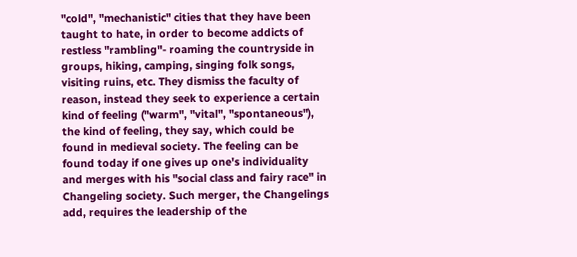"cold", "mechanistic" cities that they have been taught to hate, in order to become addicts of restless "rambling"- roaming the countryside in groups, hiking, camping, singing folk songs, visiting ruins, etc. They dismiss the faculty of reason, instead they seek to experience a certain kind of feeling ("warm", "vital", "spontaneous"), the kind of feeling, they say, which could be found in medieval society. The feeling can be found today if one gives up one's individuality and merges with his "social class and fairy race" in Changeling society. Such merger, the Changelings add, requires the leadership of the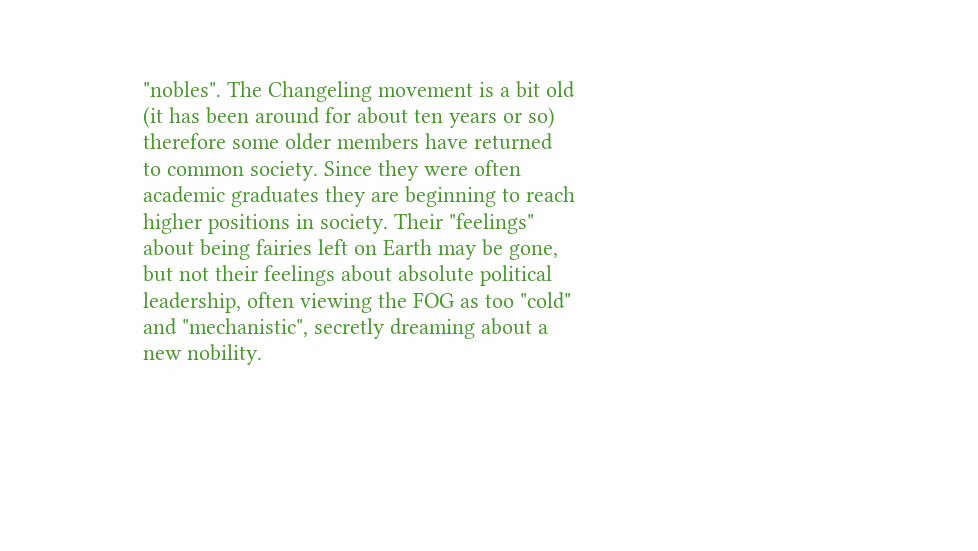"nobles". The Changeling movement is a bit old (it has been around for about ten years or so) therefore some older members have returned to common society. Since they were often academic graduates they are beginning to reach higher positions in society. Their "feelings" about being fairies left on Earth may be gone, but not their feelings about absolute political leadership, often viewing the FOG as too "cold" and "mechanistic", secretly dreaming about a new nobility.